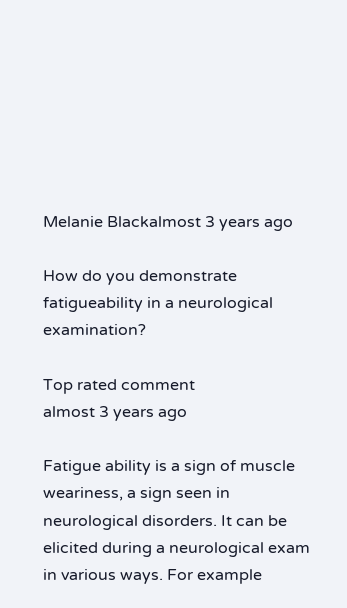Melanie Blackalmost 3 years ago

How do you demonstrate fatigueability in a neurological examination?

Top rated comment
almost 3 years ago

Fatigue ability is a sign of muscle weariness, a sign seen in neurological disorders. It can be elicited during a neurological exam in various ways. For example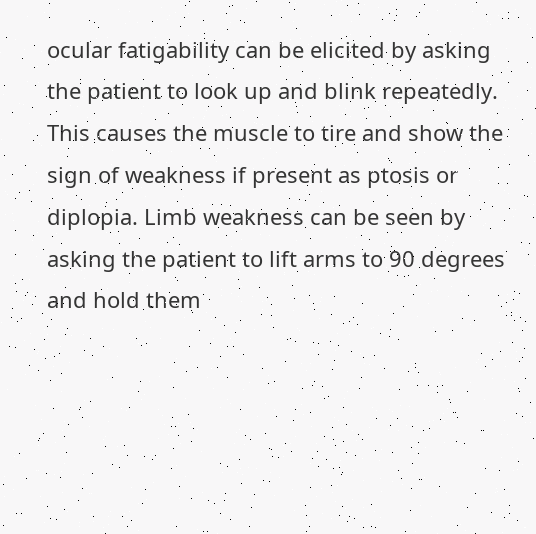ocular fatigability can be elicited by asking the patient to look up and blink repeatedly. This causes the muscle to tire and show the sign of weakness if present as ptosis or diplopia. Limb weakness can be seen by asking the patient to lift arms to 90 degrees and hold them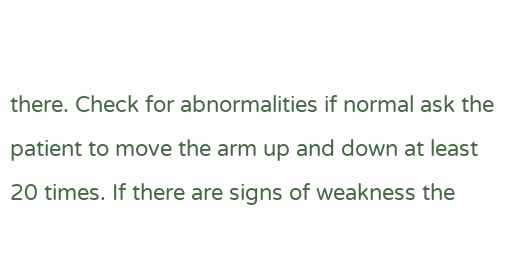there. Check for abnormalities if normal ask the patient to move the arm up and down at least 20 times. If there are signs of weakness the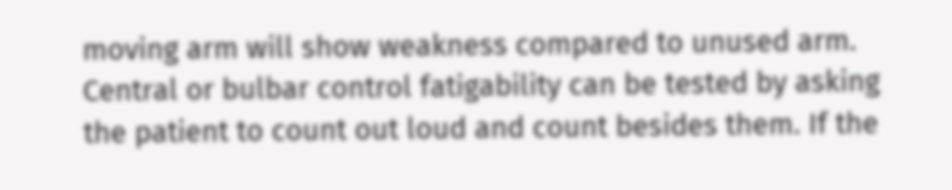moving arm will show weakness compared to unused arm. Central or bulbar control fatigability can be tested by asking the patient to count out loud and count besides them. If the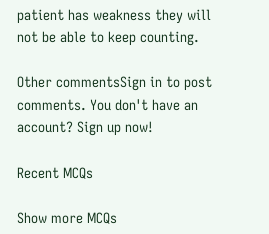patient has weakness they will not be able to keep counting.

Other commentsSign in to post comments. You don't have an account? Sign up now!

Recent MCQs

Show more MCQs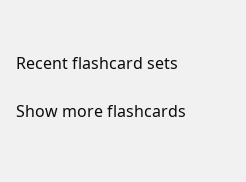Recent flashcard sets

Show more flashcards